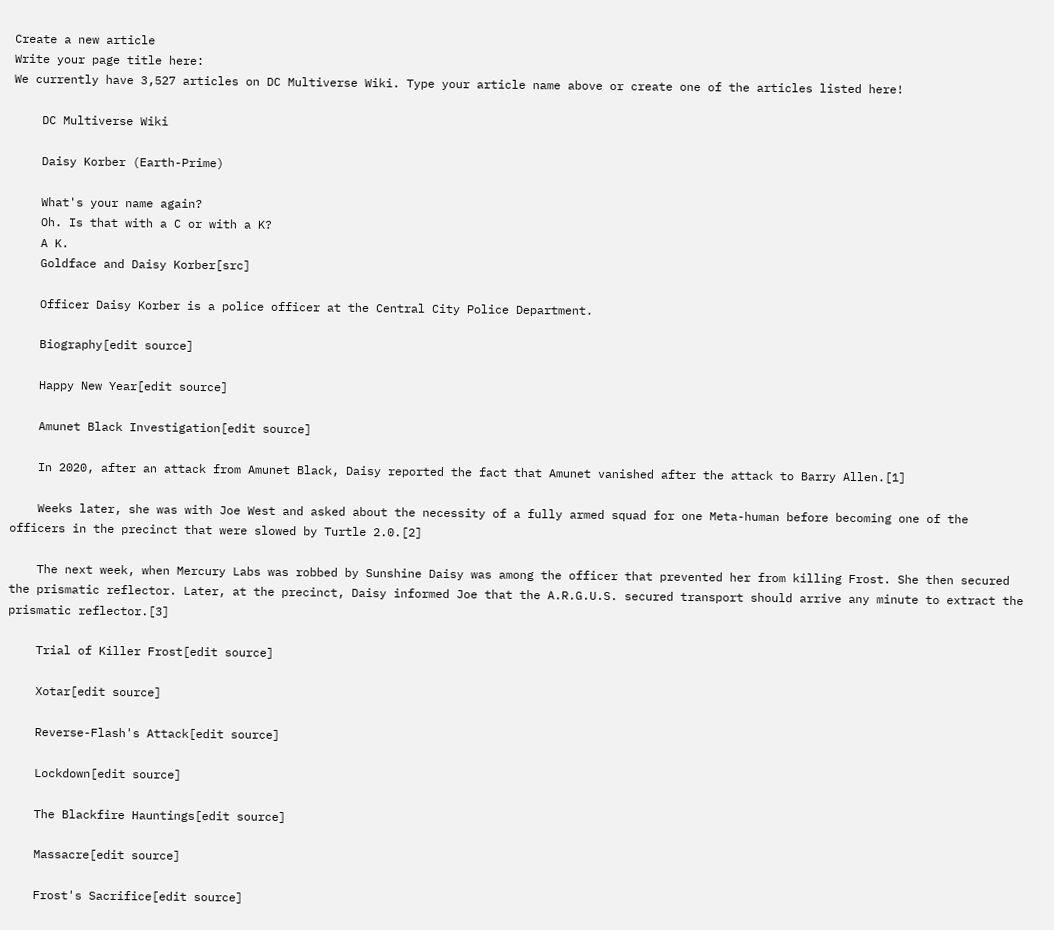Create a new article
Write your page title here:
We currently have 3,527 articles on DC Multiverse Wiki. Type your article name above or create one of the articles listed here!

    DC Multiverse Wiki

    Daisy Korber (Earth-Prime)

    What's your name again?
    Oh. Is that with a C or with a K?
    A K.
    Goldface and Daisy Korber[src]

    Officer Daisy Korber is a police officer at the Central City Police Department.

    Biography[edit source]

    Happy New Year[edit source]

    Amunet Black Investigation[edit source]

    In 2020, after an attack from Amunet Black, Daisy reported the fact that Amunet vanished after the attack to Barry Allen.[1]

    Weeks later, she was with Joe West and asked about the necessity of a fully armed squad for one Meta-human before becoming one of the officers in the precinct that were slowed by Turtle 2.0.[2]

    The next week, when Mercury Labs was robbed by Sunshine Daisy was among the officer that prevented her from killing Frost. She then secured the prismatic reflector. Later, at the precinct, Daisy informed Joe that the A.R.G.U.S. secured transport should arrive any minute to extract the prismatic reflector.[3]

    Trial of Killer Frost[edit source]

    Xotar[edit source]

    Reverse-Flash's Attack[edit source]

    Lockdown[edit source]

    The Blackfire Hauntings[edit source]

    Massacre[edit source]

    Frost's Sacrifice[edit source]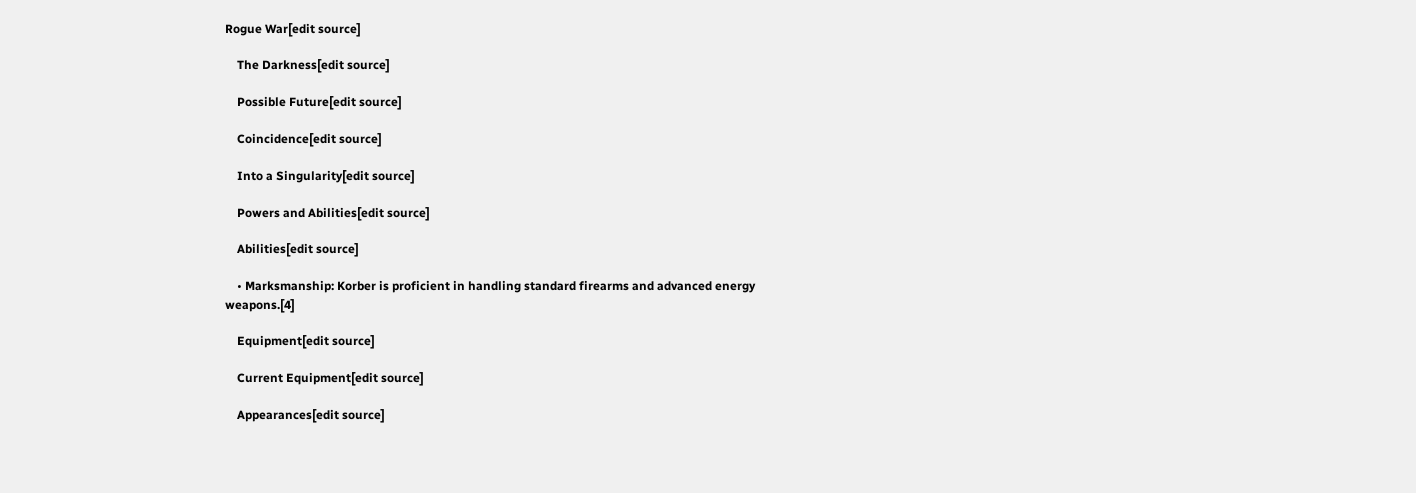Rogue War[edit source]

    The Darkness[edit source]

    Possible Future[edit source]

    Coincidence[edit source]

    Into a Singularity[edit source]

    Powers and Abilities[edit source]

    Abilities[edit source]

    • Marksmanship: Korber is proficient in handling standard firearms and advanced energy weapons.[4]

    Equipment[edit source]

    Current Equipment[edit source]

    Appearances[edit source]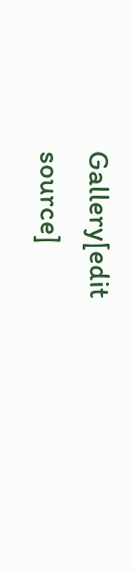Gallery[edit source]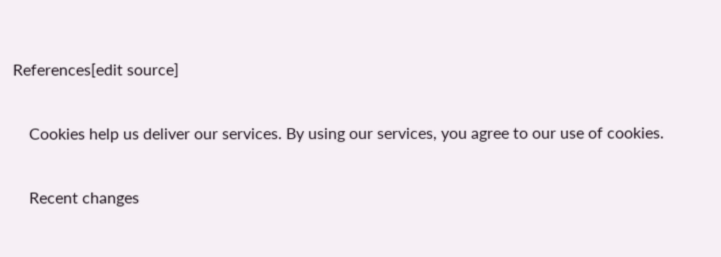References[edit source]

    Cookies help us deliver our services. By using our services, you agree to our use of cookies.

    Recent changes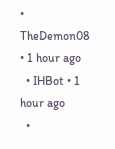• TheDemon08 • 1 hour ago
  • IHBot • 1 hour ago
  •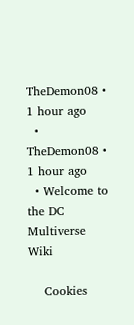TheDemon08 • 1 hour ago
  • TheDemon08 • 1 hour ago
  • Welcome to the DC Multiverse Wiki

    Cookies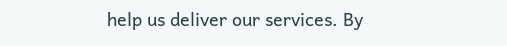help us deliver our services. By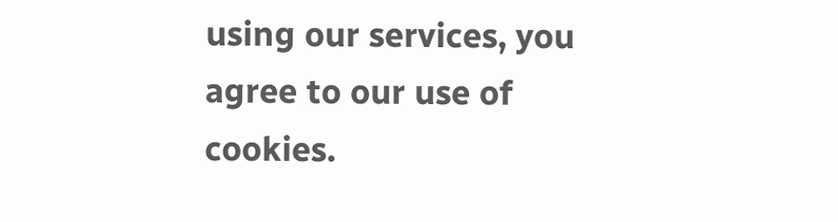using our services, you agree to our use of cookies.